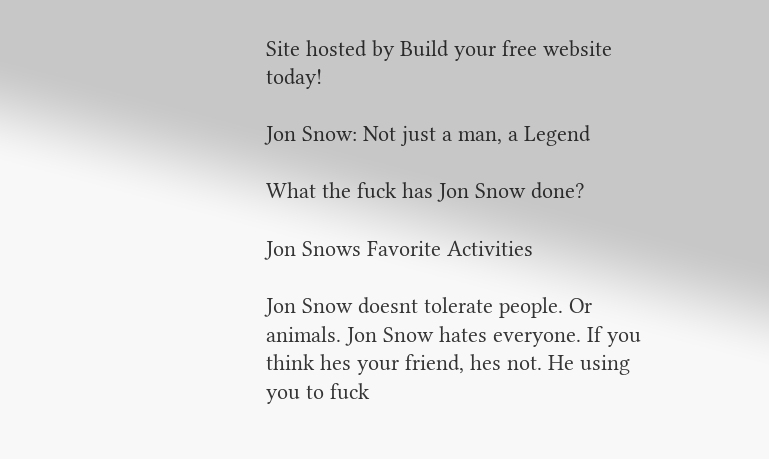Site hosted by Build your free website today!

Jon Snow: Not just a man, a Legend

What the fuck has Jon Snow done?

Jon Snows Favorite Activities

Jon Snow doesnt tolerate people. Or animals. Jon Snow hates everyone. If you think hes your friend, hes not. He using you to fuck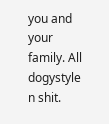you and your family. All dogystyle n shit.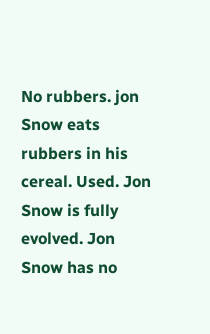No rubbers. jon Snow eats rubbers in his cereal. Used. Jon Snow is fully evolved. Jon Snow has no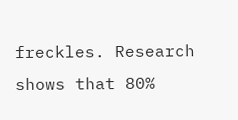freckles. Research shows that 80%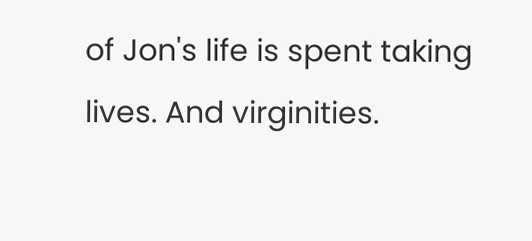of Jon's life is spent taking lives. And virginities.